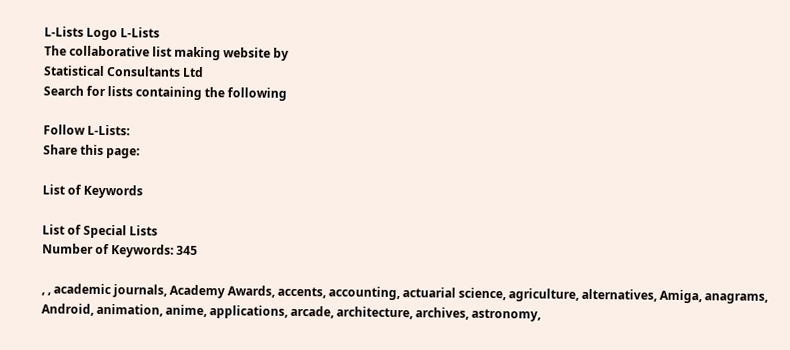L-Lists Logo L-Lists
The collaborative list making website by
Statistical Consultants Ltd
Search for lists containing the following

Follow L-Lists:
Share this page:

List of Keywords

List of Special Lists
Number of Keywords: 345

, , academic journals, Academy Awards, accents, accounting, actuarial science, agriculture, alternatives, Amiga, anagrams, Android, animation, anime, applications, arcade, architecture, archives, astronomy,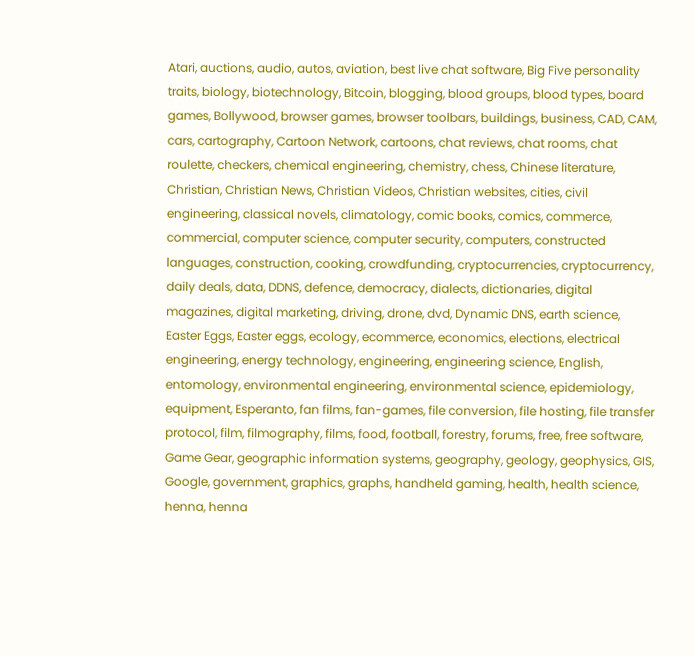Atari, auctions, audio, autos, aviation, best live chat software, Big Five personality traits, biology, biotechnology, Bitcoin, blogging, blood groups, blood types, board games, Bollywood, browser games, browser toolbars, buildings, business, CAD, CAM, cars, cartography, Cartoon Network, cartoons, chat reviews, chat rooms, chat roulette, checkers, chemical engineering, chemistry, chess, Chinese literature, Christian, Christian News, Christian Videos, Christian websites, cities, civil engineering, classical novels, climatology, comic books, comics, commerce, commercial, computer science, computer security, computers, constructed languages, construction, cooking, crowdfunding, cryptocurrencies, cryptocurrency, daily deals, data, DDNS, defence, democracy, dialects, dictionaries, digital magazines, digital marketing, driving, drone, dvd, Dynamic DNS, earth science, Easter Eggs, Easter eggs, ecology, ecommerce, economics, elections, electrical engineering, energy technology, engineering, engineering science, English, entomology, environmental engineering, environmental science, epidemiology, equipment, Esperanto, fan films, fan-games, file conversion, file hosting, file transfer protocol, film, filmography, films, food, football, forestry, forums, free, free software, Game Gear, geographic information systems, geography, geology, geophysics, GIS, Google, government, graphics, graphs, handheld gaming, health, health science, henna, henna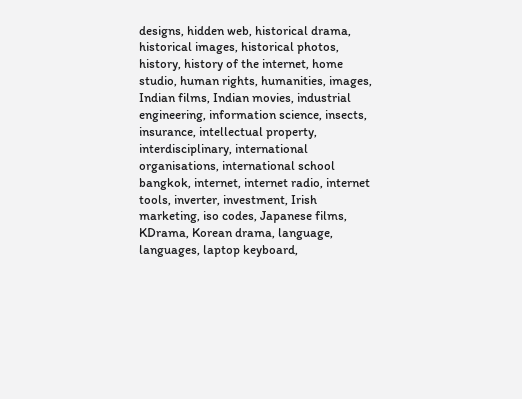designs, hidden web, historical drama, historical images, historical photos, history, history of the internet, home studio, human rights, humanities, images, Indian films, Indian movies, industrial engineering, information science, insects, insurance, intellectual property, interdisciplinary, international organisations, international school bangkok, internet, internet radio, internet tools, inverter, investment, Irish marketing, iso codes, Japanese films, KDrama, Korean drama, language, languages, laptop keyboard,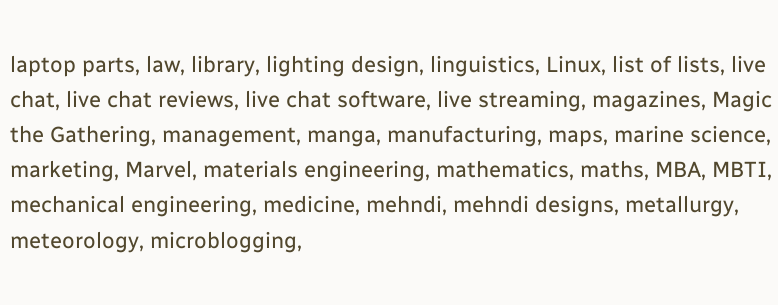laptop parts, law, library, lighting design, linguistics, Linux, list of lists, live chat, live chat reviews, live chat software, live streaming, magazines, Magic the Gathering, management, manga, manufacturing, maps, marine science, marketing, Marvel, materials engineering, mathematics, maths, MBA, MBTI, mechanical engineering, medicine, mehndi, mehndi designs, metallurgy, meteorology, microblogging,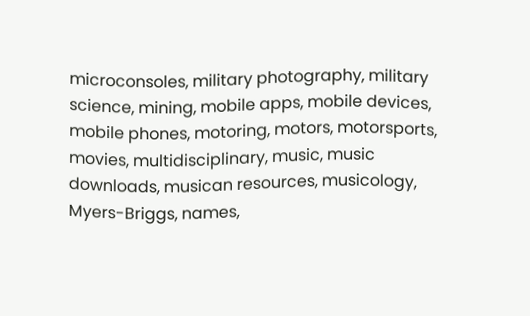microconsoles, military photography, military science, mining, mobile apps, mobile devices, mobile phones, motoring, motors, motorsports, movies, multidisciplinary, music, music downloads, musican resources, musicology, Myers-Briggs, names,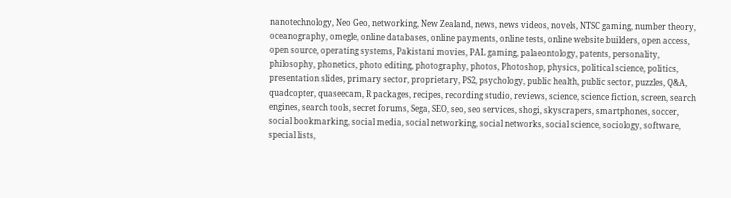nanotechnology, Neo Geo, networking, New Zealand, news, news videos, novels, NTSC gaming, number theory, oceanography, omegle, online databases, online payments, online tests, online website builders, open access, open source, operating systems, Pakistani movies, PAL gaming, palaeontology, patents, personality, philosophy, phonetics, photo editing, photography, photos, Photoshop, physics, political science, politics, presentation slides, primary sector, proprietary, PS2, psychology, public health, public sector, puzzles, Q&A, quadcopter, quaseecam, R packages, recipes, recording studio, reviews, science, science fiction, screen, search engines, search tools, secret forums, Sega, SEO, seo, seo services, shogi, skyscrapers, smartphones, soccer, social bookmarking, social media, social networking, social networks, social science, sociology, software, special lists,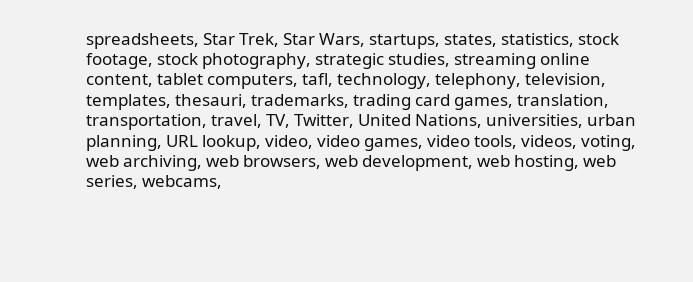spreadsheets, Star Trek, Star Wars, startups, states, statistics, stock footage, stock photography, strategic studies, streaming online content, tablet computers, tafl, technology, telephony, television, templates, thesauri, trademarks, trading card games, translation, transportation, travel, TV, Twitter, United Nations, universities, urban planning, URL lookup, video, video games, video tools, videos, voting, web archiving, web browsers, web development, web hosting, web series, webcams,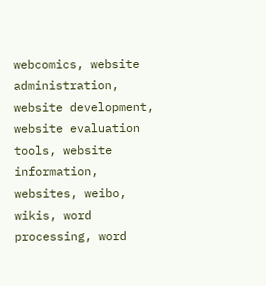webcomics, website administration, website development, website evaluation tools, website information, websites, weibo, wikis, word processing, word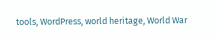tools, WordPress, world heritage, World War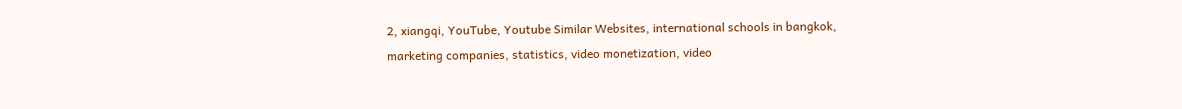2, xiangqi, YouTube, Youtube Similar Websites, international schools in bangkok, marketing companies, statistics, video monetization, video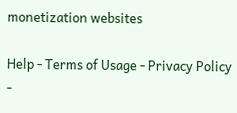monetization websites

Help - Terms of Usage - Privacy Policy -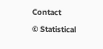Contact
© Statistical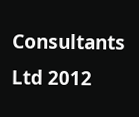Consultants Ltd 2012